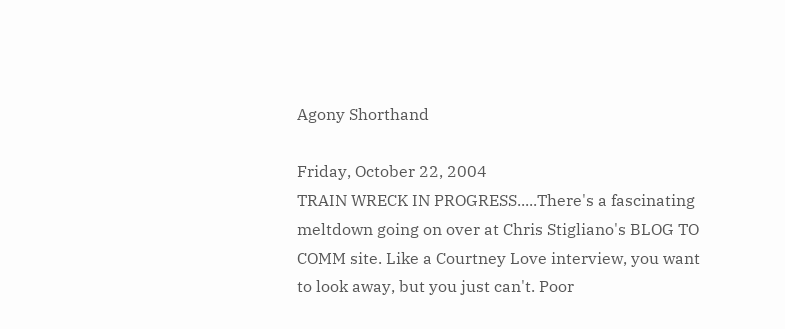Agony Shorthand

Friday, October 22, 2004
TRAIN WRECK IN PROGRESS.....There's a fascinating meltdown going on over at Chris Stigliano's BLOG TO COMM site. Like a Courtney Love interview, you want to look away, but you just can't. Poor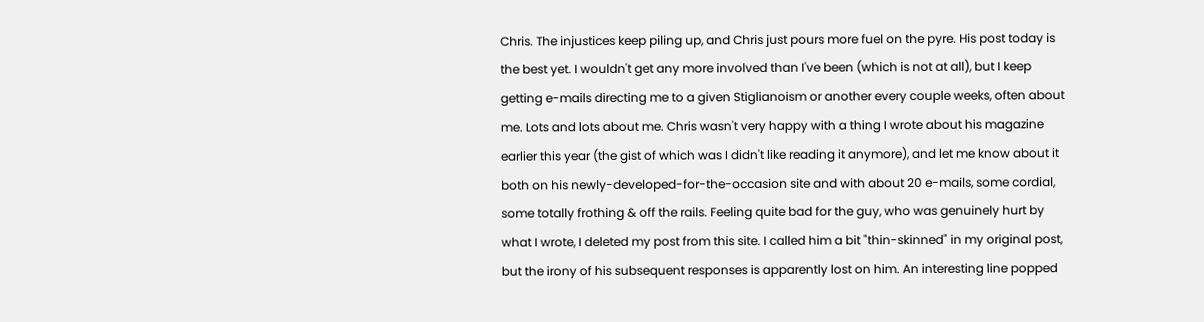Chris. The injustices keep piling up, and Chris just pours more fuel on the pyre. His post today is the best yet. I wouldn't get any more involved than I've been (which is not at all), but I keep getting e-mails directing me to a given Stiglianoism or another every couple weeks, often about me. Lots and lots about me. Chris wasn't very happy with a thing I wrote about his magazine earlier this year (the gist of which was I didn't like reading it anymore), and let me know about it both on his newly-developed-for-the-occasion site and with about 20 e-mails, some cordial, some totally frothing & off the rails. Feeling quite bad for the guy, who was genuinely hurt by what I wrote, I deleted my post from this site. I called him a bit "thin-skinned" in my original post, but the irony of his subsequent responses is apparently lost on him. An interesting line popped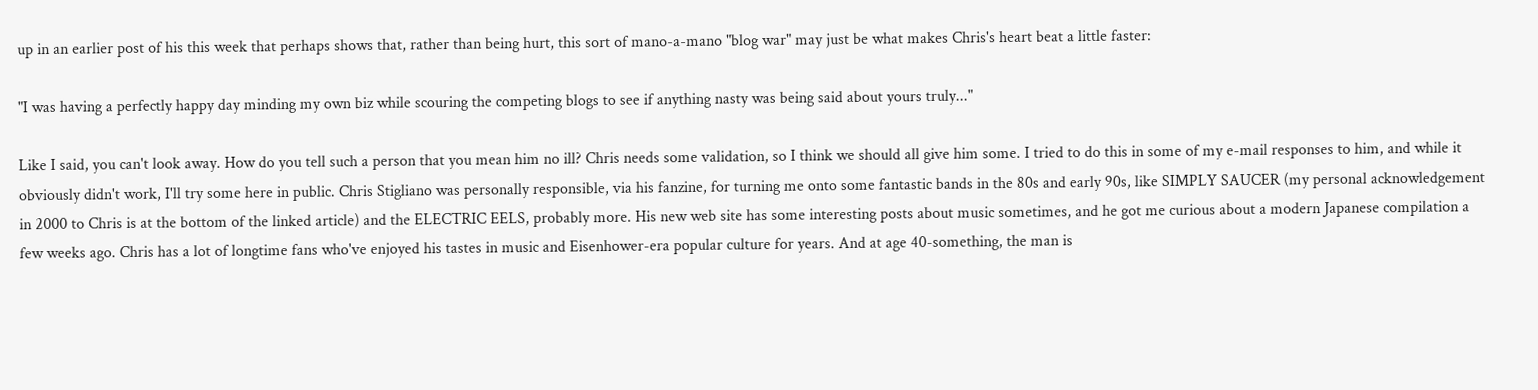up in an earlier post of his this week that perhaps shows that, rather than being hurt, this sort of mano-a-mano "blog war" may just be what makes Chris's heart beat a little faster:

"I was having a perfectly happy day minding my own biz while scouring the competing blogs to see if anything nasty was being said about yours truly..."

Like I said, you can't look away. How do you tell such a person that you mean him no ill? Chris needs some validation, so I think we should all give him some. I tried to do this in some of my e-mail responses to him, and while it obviously didn't work, I'll try some here in public. Chris Stigliano was personally responsible, via his fanzine, for turning me onto some fantastic bands in the 80s and early 90s, like SIMPLY SAUCER (my personal acknowledgement in 2000 to Chris is at the bottom of the linked article) and the ELECTRIC EELS, probably more. His new web site has some interesting posts about music sometimes, and he got me curious about a modern Japanese compilation a few weeks ago. Chris has a lot of longtime fans who've enjoyed his tastes in music and Eisenhower-era popular culture for years. And at age 40-something, the man is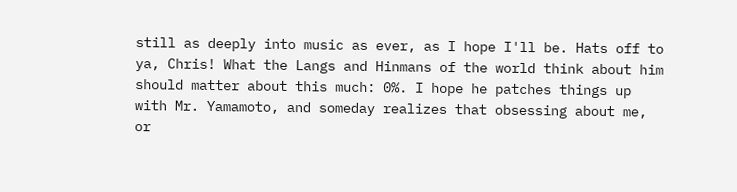still as deeply into music as ever, as I hope I'll be. Hats off to ya, Chris! What the Langs and Hinmans of the world think about him should matter about this much: 0%. I hope he patches things up with Mr. Yamamoto, and someday realizes that obsessing about me, or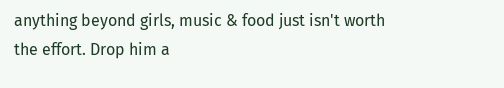anything beyond girls, music & food just isn't worth the effort. Drop him a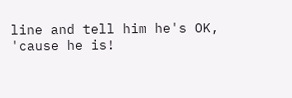line and tell him he's OK, 'cause he is!